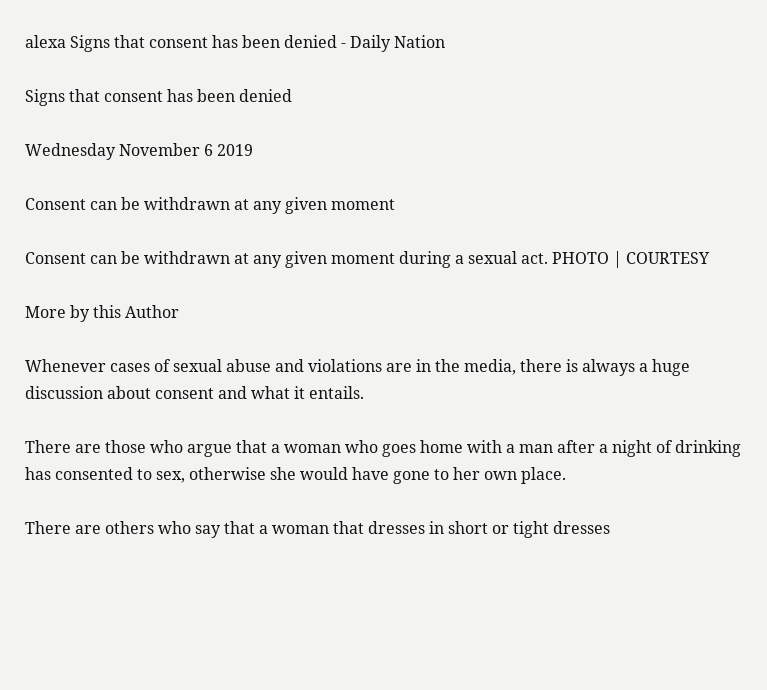alexa Signs that consent has been denied - Daily Nation

Signs that consent has been denied

Wednesday November 6 2019

Consent can be withdrawn at any given moment

Consent can be withdrawn at any given moment during a sexual act. PHOTO | COURTESY

More by this Author

Whenever cases of sexual abuse and violations are in the media, there is always a huge discussion about consent and what it entails.

There are those who argue that a woman who goes home with a man after a night of drinking has consented to sex, otherwise she would have gone to her own place.

There are others who say that a woman that dresses in short or tight dresses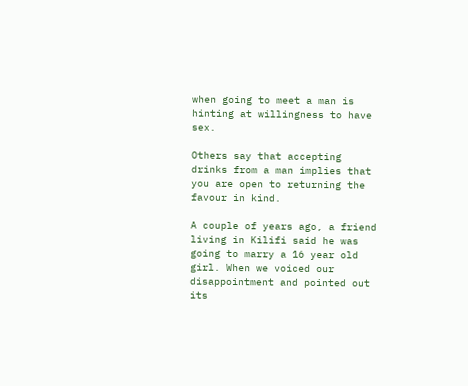when going to meet a man is hinting at willingness to have sex.

Others say that accepting drinks from a man implies that you are open to returning the favour in kind.

A couple of years ago, a friend living in Kilifi said he was going to marry a 16 year old girl. When we voiced our disappointment and pointed out its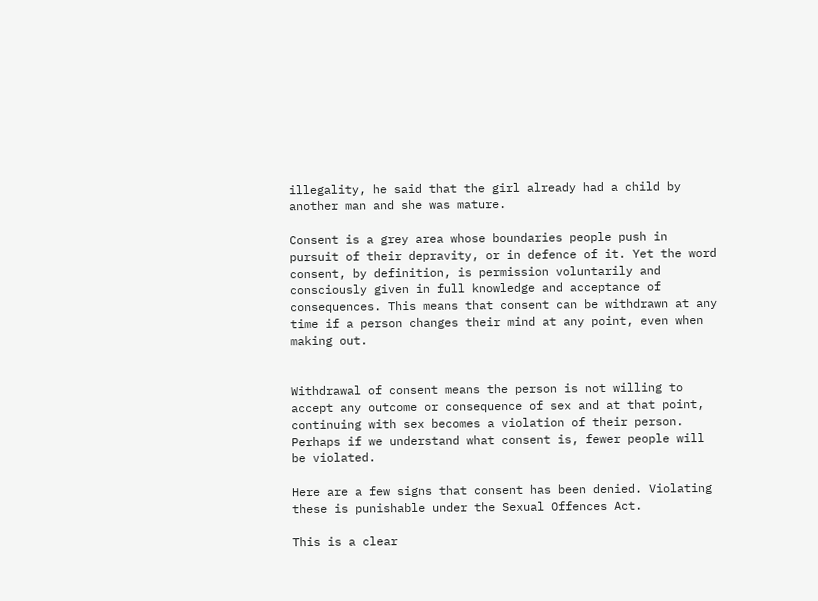illegality, he said that the girl already had a child by another man and she was mature.

Consent is a grey area whose boundaries people push in pursuit of their depravity, or in defence of it. Yet the word consent, by definition, is permission voluntarily and consciously given in full knowledge and acceptance of consequences. This means that consent can be withdrawn at any time if a person changes their mind at any point, even when making out.


Withdrawal of consent means the person is not willing to accept any outcome or consequence of sex and at that point, continuing with sex becomes a violation of their person. Perhaps if we understand what consent is, fewer people will be violated.

Here are a few signs that consent has been denied. Violating these is punishable under the Sexual Offences Act.

This is a clear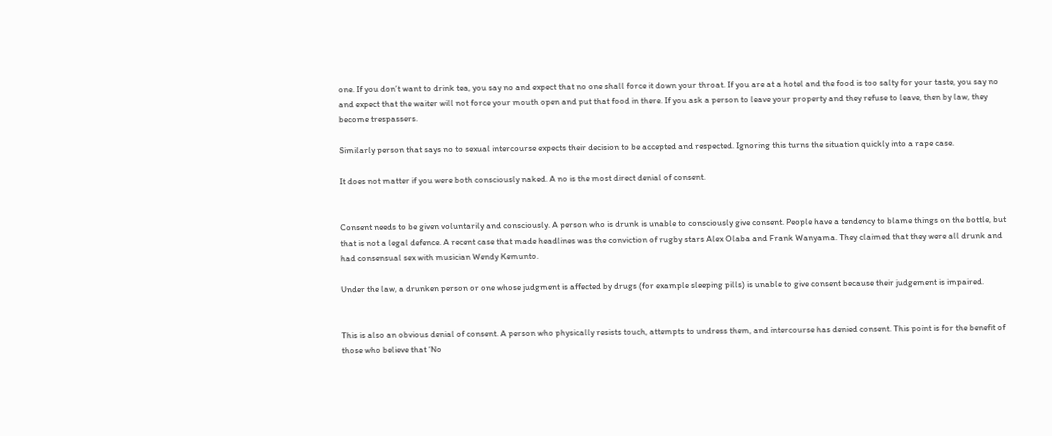one. If you don’t want to drink tea, you say no and expect that no one shall force it down your throat. If you are at a hotel and the food is too salty for your taste, you say no and expect that the waiter will not force your mouth open and put that food in there. If you ask a person to leave your property and they refuse to leave, then by law, they become trespassers.

Similarly person that says no to sexual intercourse expects their decision to be accepted and respected. Ignoring this turns the situation quickly into a rape case.

It does not matter if you were both consciously naked. A no is the most direct denial of consent.


Consent needs to be given voluntarily and consciously. A person who is drunk is unable to consciously give consent. People have a tendency to blame things on the bottle, but that is not a legal defence. A recent case that made headlines was the conviction of rugby stars Alex Olaba and Frank Wanyama. They claimed that they were all drunk and had consensual sex with musician Wendy Kemunto.

Under the law, a drunken person or one whose judgment is affected by drugs (for example sleeping pills) is unable to give consent because their judgement is impaired.


This is also an obvious denial of consent. A person who physically resists touch, attempts to undress them, and intercourse has denied consent. This point is for the benefit of those who believe that ‘No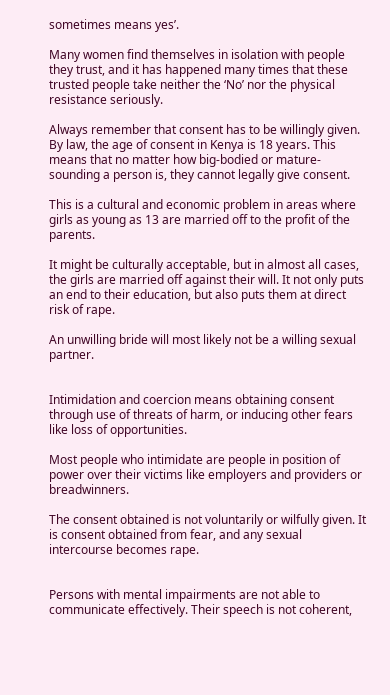sometimes means yes’.

Many women find themselves in isolation with people they trust, and it has happened many times that these trusted people take neither the ‘No’ nor the physical resistance seriously.

Always remember that consent has to be willingly given.
By law, the age of consent in Kenya is 18 years. This means that no matter how big-bodied or mature-sounding a person is, they cannot legally give consent.

This is a cultural and economic problem in areas where girls as young as 13 are married off to the profit of the parents.

It might be culturally acceptable, but in almost all cases, the girls are married off against their will. It not only puts an end to their education, but also puts them at direct risk of rape.

An unwilling bride will most likely not be a willing sexual partner.


Intimidation and coercion means obtaining consent through use of threats of harm, or inducing other fears like loss of opportunities.

Most people who intimidate are people in position of power over their victims like employers and providers or breadwinners.

The consent obtained is not voluntarily or wilfully given. It is consent obtained from fear, and any sexual intercourse becomes rape.


Persons with mental impairments are not able to communicate effectively. Their speech is not coherent,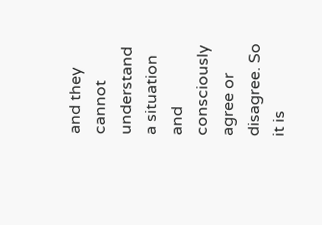and they cannot understand a situation and consciously agree or disagree. So it is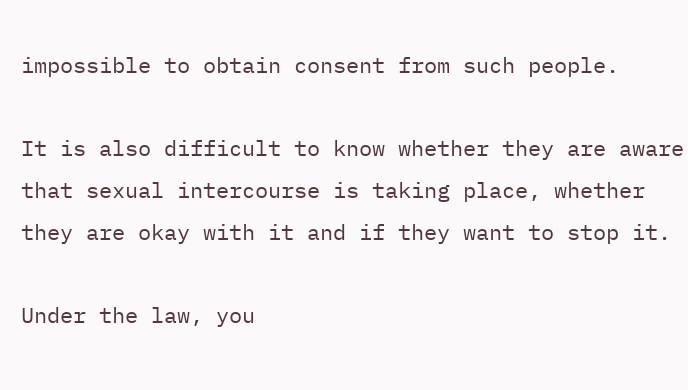impossible to obtain consent from such people.

It is also difficult to know whether they are aware that sexual intercourse is taking place, whether they are okay with it and if they want to stop it.

Under the law, you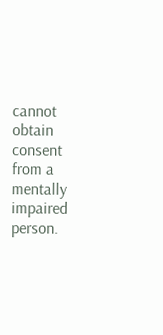cannot obtain consent from a mentally impaired person.